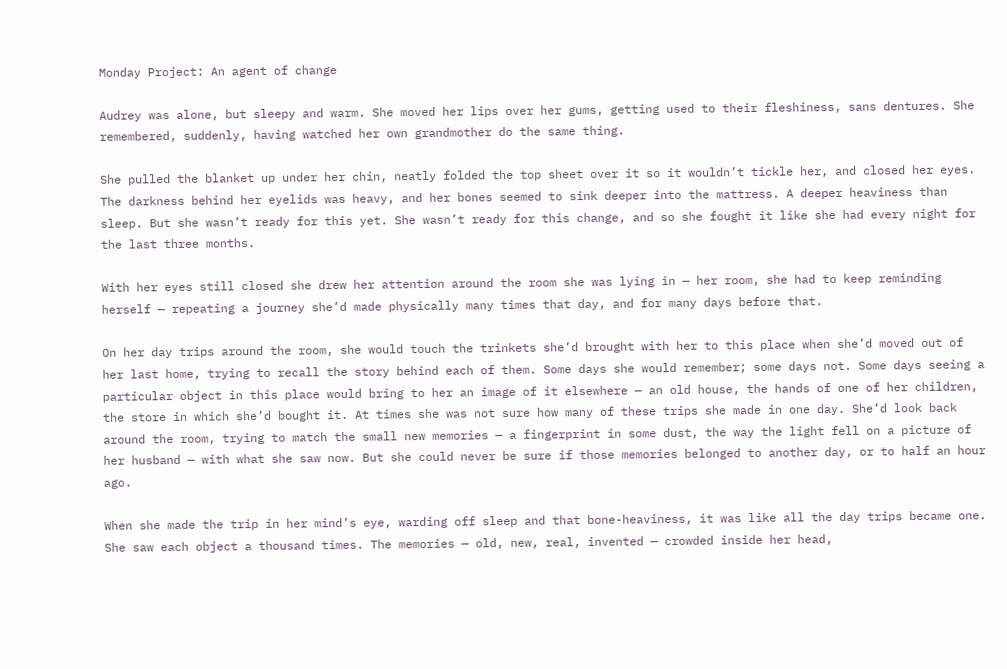Monday Project: An agent of change

Audrey was alone, but sleepy and warm. She moved her lips over her gums, getting used to their fleshiness, sans dentures. She remembered, suddenly, having watched her own grandmother do the same thing.

She pulled the blanket up under her chin, neatly folded the top sheet over it so it wouldn’t tickle her, and closed her eyes. The darkness behind her eyelids was heavy, and her bones seemed to sink deeper into the mattress. A deeper heaviness than sleep. But she wasn’t ready for this yet. She wasn’t ready for this change, and so she fought it like she had every night for the last three months.

With her eyes still closed she drew her attention around the room she was lying in — her room, she had to keep reminding herself — repeating a journey she’d made physically many times that day, and for many days before that.

On her day trips around the room, she would touch the trinkets she’d brought with her to this place when she’d moved out of her last home, trying to recall the story behind each of them. Some days she would remember; some days not. Some days seeing a particular object in this place would bring to her an image of it elsewhere — an old house, the hands of one of her children, the store in which she’d bought it. At times she was not sure how many of these trips she made in one day. She’d look back around the room, trying to match the small new memories — a fingerprint in some dust, the way the light fell on a picture of her husband — with what she saw now. But she could never be sure if those memories belonged to another day, or to half an hour ago.

When she made the trip in her mind’s eye, warding off sleep and that bone-heaviness, it was like all the day trips became one. She saw each object a thousand times. The memories — old, new, real, invented — crowded inside her head,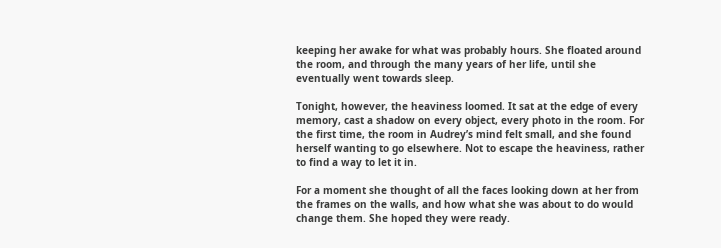keeping her awake for what was probably hours. She floated around the room, and through the many years of her life, until she eventually went towards sleep.

Tonight, however, the heaviness loomed. It sat at the edge of every memory, cast a shadow on every object, every photo in the room. For the first time, the room in Audrey’s mind felt small, and she found herself wanting to go elsewhere. Not to escape the heaviness, rather to find a way to let it in.

For a moment she thought of all the faces looking down at her from the frames on the walls, and how what she was about to do would change them. She hoped they were ready.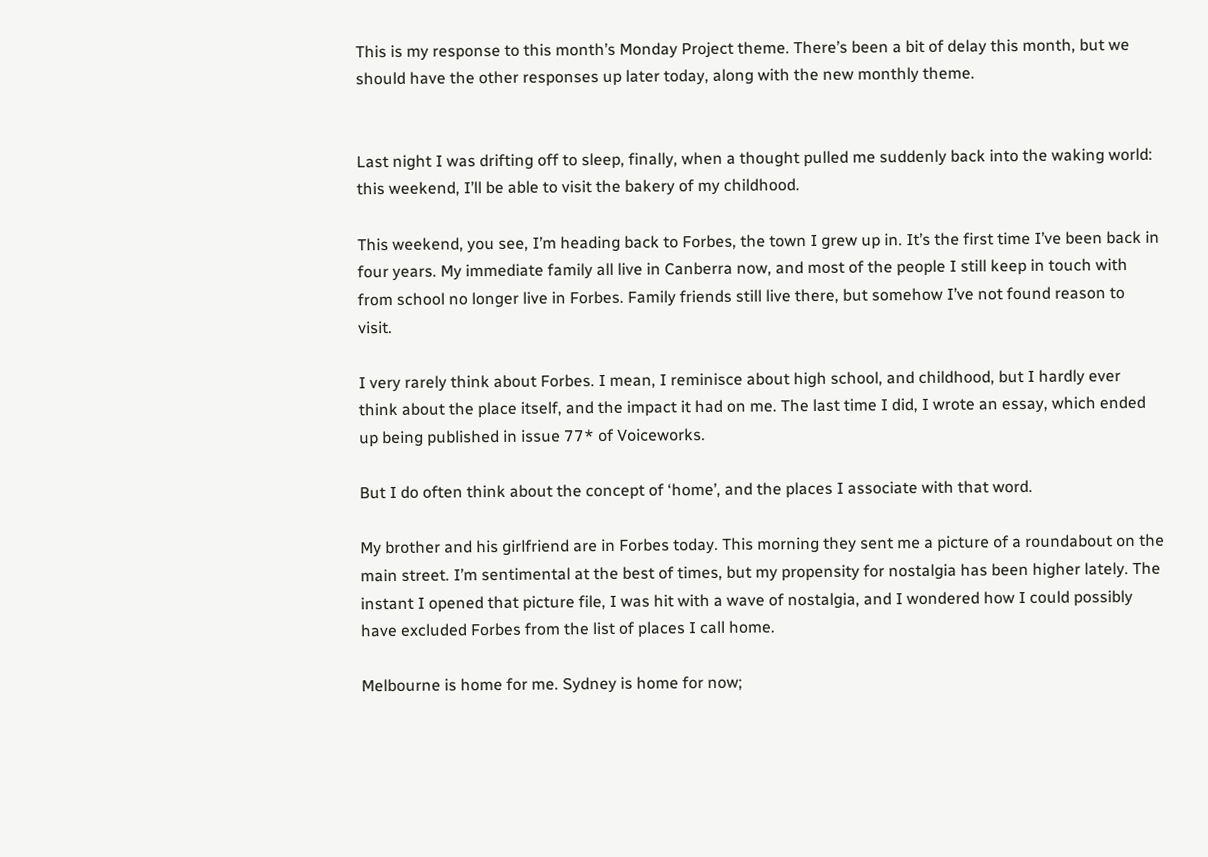This is my response to this month’s Monday Project theme. There’s been a bit of delay this month, but we should have the other responses up later today, along with the new monthly theme.


Last night I was drifting off to sleep, finally, when a thought pulled me suddenly back into the waking world: this weekend, I’ll be able to visit the bakery of my childhood.

This weekend, you see, I’m heading back to Forbes, the town I grew up in. It’s the first time I’ve been back in four years. My immediate family all live in Canberra now, and most of the people I still keep in touch with from school no longer live in Forbes. Family friends still live there, but somehow I’ve not found reason to visit.

I very rarely think about Forbes. I mean, I reminisce about high school, and childhood, but I hardly ever think about the place itself, and the impact it had on me. The last time I did, I wrote an essay, which ended up being published in issue 77* of Voiceworks.

But I do often think about the concept of ‘home’, and the places I associate with that word.

My brother and his girlfriend are in Forbes today. This morning they sent me a picture of a roundabout on the main street. I’m sentimental at the best of times, but my propensity for nostalgia has been higher lately. The instant I opened that picture file, I was hit with a wave of nostalgia, and I wondered how I could possibly have excluded Forbes from the list of places I call home.

Melbourne is home for me. Sydney is home for now;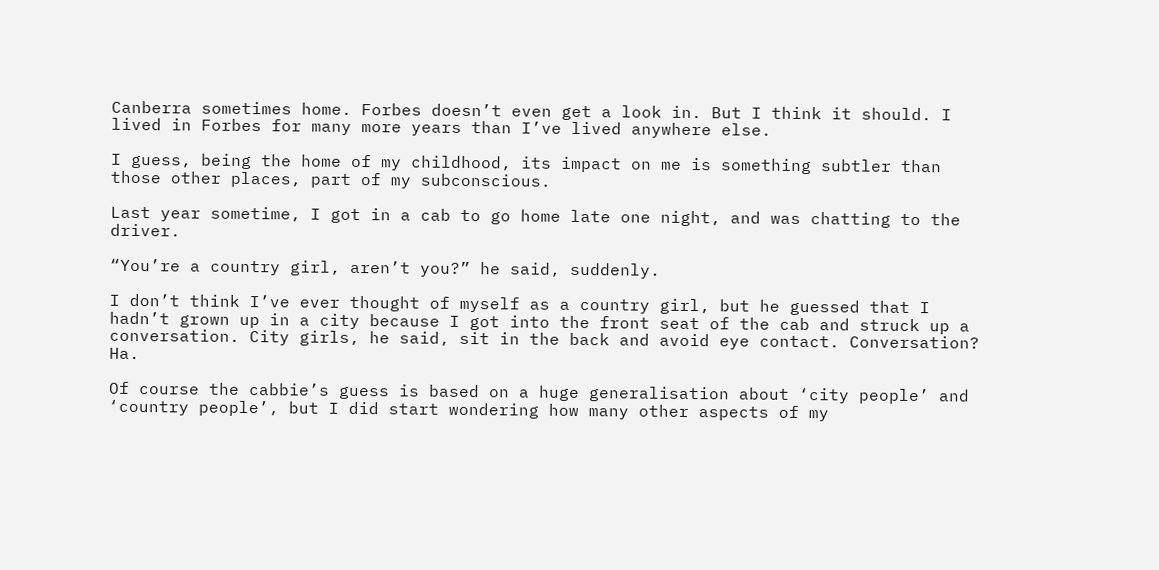Canberra sometimes home. Forbes doesn’t even get a look in. But I think it should. I lived in Forbes for many more years than I’ve lived anywhere else.

I guess, being the home of my childhood, its impact on me is something subtler than those other places, part of my subconscious.

Last year sometime, I got in a cab to go home late one night, and was chatting to the driver.

“You’re a country girl, aren’t you?” he said, suddenly.

I don’t think I’ve ever thought of myself as a country girl, but he guessed that I hadn’t grown up in a city because I got into the front seat of the cab and struck up a conversation. City girls, he said, sit in the back and avoid eye contact. Conversation? Ha.

Of course the cabbie’s guess is based on a huge generalisation about ‘city people’ and ‘country people’, but I did start wondering how many other aspects of my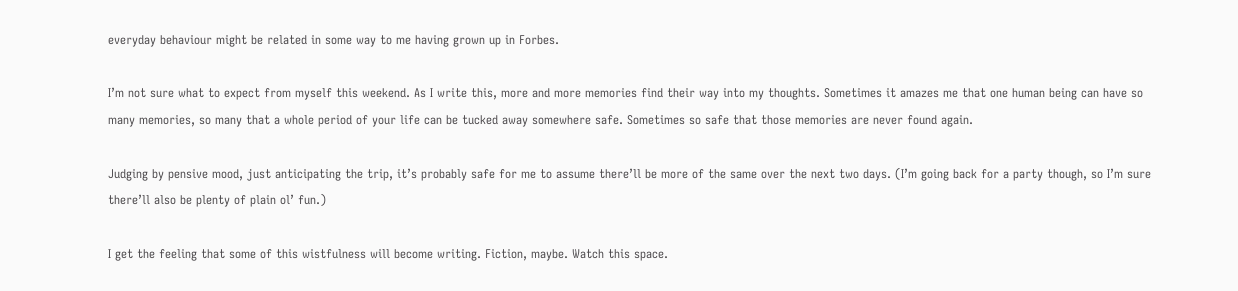everyday behaviour might be related in some way to me having grown up in Forbes.

I’m not sure what to expect from myself this weekend. As I write this, more and more memories find their way into my thoughts. Sometimes it amazes me that one human being can have so many memories, so many that a whole period of your life can be tucked away somewhere safe. Sometimes so safe that those memories are never found again.

Judging by pensive mood, just anticipating the trip, it’s probably safe for me to assume there’ll be more of the same over the next two days. (I’m going back for a party though, so I’m sure there’ll also be plenty of plain ol’ fun.)

I get the feeling that some of this wistfulness will become writing. Fiction, maybe. Watch this space.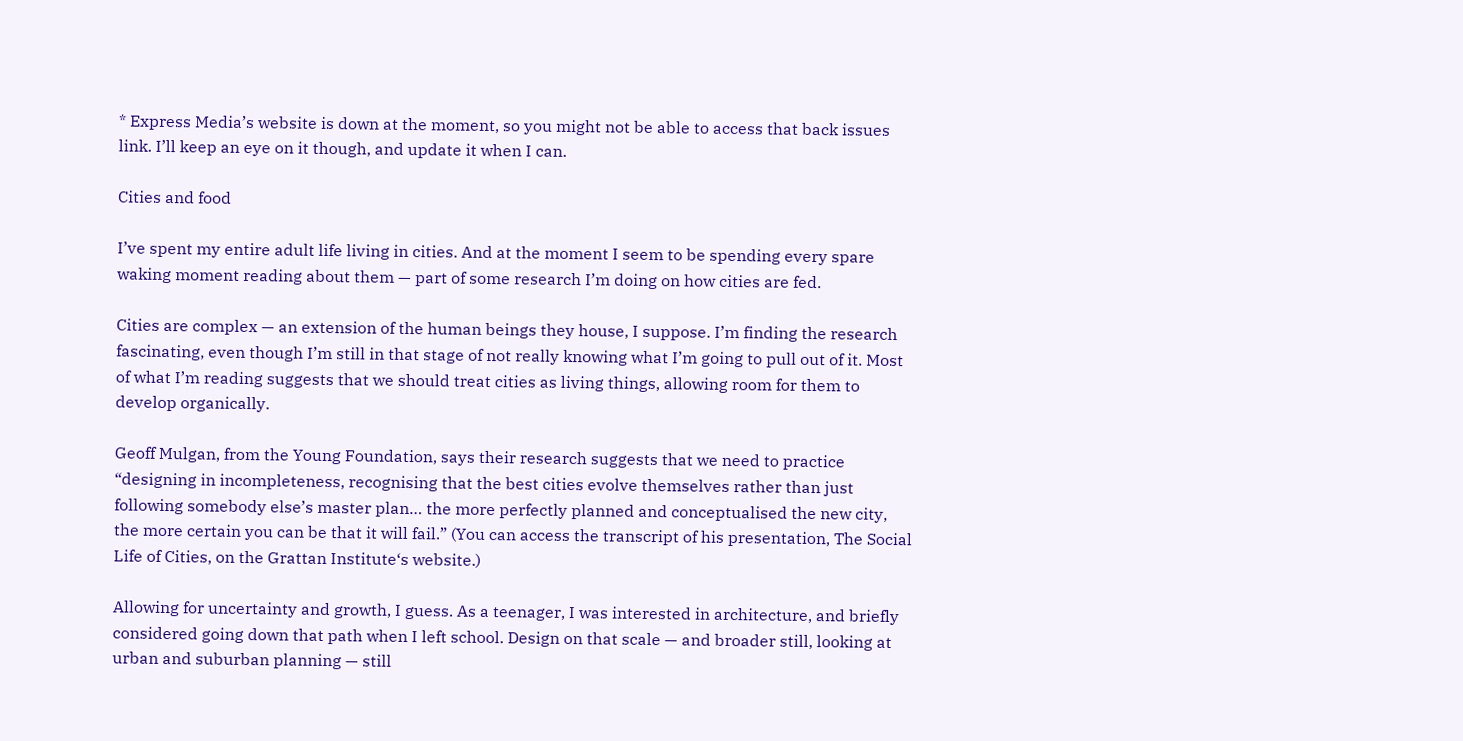* Express Media’s website is down at the moment, so you might not be able to access that back issues link. I’ll keep an eye on it though, and update it when I can.

Cities and food

I’ve spent my entire adult life living in cities. And at the moment I seem to be spending every spare waking moment reading about them — part of some research I’m doing on how cities are fed.

Cities are complex — an extension of the human beings they house, I suppose. I’m finding the research fascinating, even though I’m still in that stage of not really knowing what I’m going to pull out of it. Most of what I’m reading suggests that we should treat cities as living things, allowing room for them to develop organically.

Geoff Mulgan, from the Young Foundation, says their research suggests that we need to practice “designing in incompleteness, recognising that the best cities evolve themselves rather than just following somebody else’s master plan… the more perfectly planned and conceptualised the new city, the more certain you can be that it will fail.” (You can access the transcript of his presentation, The Social Life of Cities, on the Grattan Institute‘s website.)

Allowing for uncertainty and growth, I guess. As a teenager, I was interested in architecture, and briefly considered going down that path when I left school. Design on that scale — and broader still, looking at urban and suburban planning — still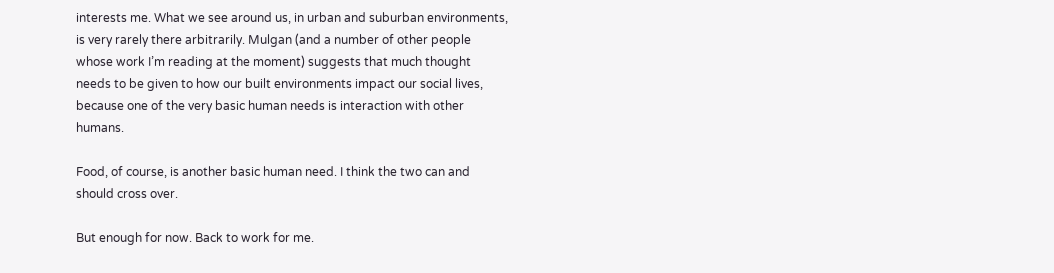interests me. What we see around us, in urban and suburban environments, is very rarely there arbitrarily. Mulgan (and a number of other people whose work I’m reading at the moment) suggests that much thought needs to be given to how our built environments impact our social lives, because one of the very basic human needs is interaction with other humans.

Food, of course, is another basic human need. I think the two can and should cross over.

But enough for now. Back to work for me.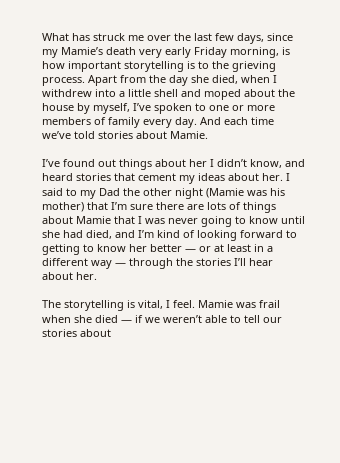What has struck me over the last few days, since my Mamie’s death very early Friday morning, is how important storytelling is to the grieving process. Apart from the day she died, when I withdrew into a little shell and moped about the house by myself, I’ve spoken to one or more members of family every day. And each time we’ve told stories about Mamie.

I’ve found out things about her I didn’t know, and heard stories that cement my ideas about her. I said to my Dad the other night (Mamie was his mother) that I’m sure there are lots of things about Mamie that I was never going to know until she had died, and I’m kind of looking forward to getting to know her better — or at least in a different way — through the stories I’ll hear about her.

The storytelling is vital, I feel. Mamie was frail when she died — if we weren’t able to tell our stories about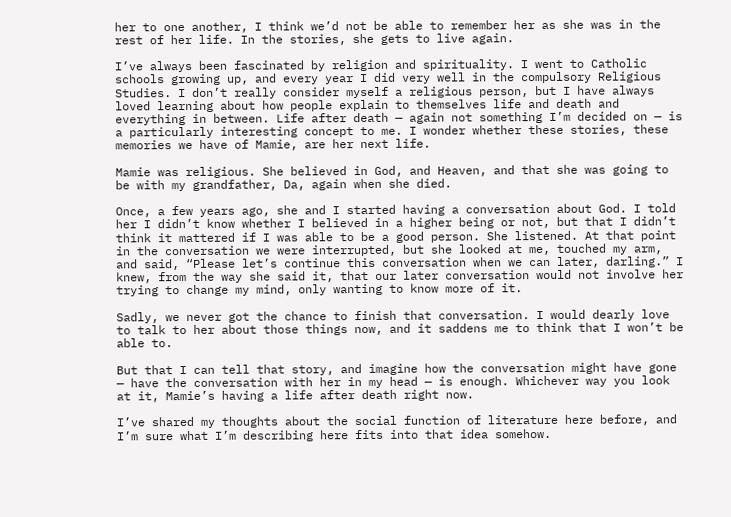her to one another, I think we’d not be able to remember her as she was in the rest of her life. In the stories, she gets to live again.

I’ve always been fascinated by religion and spirituality. I went to Catholic schools growing up, and every year I did very well in the compulsory Religious Studies. I don’t really consider myself a religious person, but I have always loved learning about how people explain to themselves life and death and everything in between. Life after death — again not something I’m decided on — is a particularly interesting concept to me. I wonder whether these stories, these memories we have of Mamie, are her next life.

Mamie was religious. She believed in God, and Heaven, and that she was going to be with my grandfather, Da, again when she died.

Once, a few years ago, she and I started having a conversation about God. I told her I didn’t know whether I believed in a higher being or not, but that I didn’t think it mattered if I was able to be a good person. She listened. At that point in the conversation we were interrupted, but she looked at me, touched my arm, and said, “Please let’s continue this conversation when we can later, darling.” I knew, from the way she said it, that our later conversation would not involve her trying to change my mind, only wanting to know more of it.

Sadly, we never got the chance to finish that conversation. I would dearly love to talk to her about those things now, and it saddens me to think that I won’t be able to.

But that I can tell that story, and imagine how the conversation might have gone — have the conversation with her in my head — is enough. Whichever way you look at it, Mamie’s having a life after death right now.

I’ve shared my thoughts about the social function of literature here before, and I’m sure what I’m describing here fits into that idea somehow.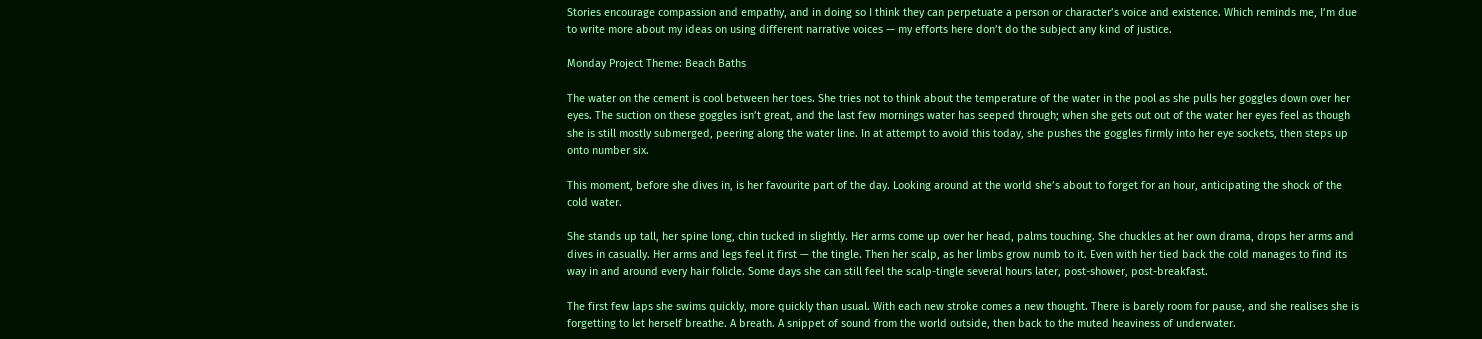Stories encourage compassion and empathy, and in doing so I think they can perpetuate a person or character’s voice and existence. Which reminds me, I’m due to write more about my ideas on using different narrative voices — my efforts here don’t do the subject any kind of justice.

Monday Project Theme: Beach Baths

The water on the cement is cool between her toes. She tries not to think about the temperature of the water in the pool as she pulls her goggles down over her eyes. The suction on these goggles isn’t great, and the last few mornings water has seeped through; when she gets out out of the water her eyes feel as though she is still mostly submerged, peering along the water line. In at attempt to avoid this today, she pushes the goggles firmly into her eye sockets, then steps up onto number six.

This moment, before she dives in, is her favourite part of the day. Looking around at the world she’s about to forget for an hour, anticipating the shock of the cold water.

She stands up tall, her spine long, chin tucked in slightly. Her arms come up over her head, palms touching. She chuckles at her own drama, drops her arms and dives in casually. Her arms and legs feel it first — the tingle. Then her scalp, as her limbs grow numb to it. Even with her tied back the cold manages to find its way in and around every hair folicle. Some days she can still feel the scalp-tingle several hours later, post-shower, post-breakfast.

The first few laps she swims quickly, more quickly than usual. With each new stroke comes a new thought. There is barely room for pause, and she realises she is forgetting to let herself breathe. A breath. A snippet of sound from the world outside, then back to the muted heaviness of underwater.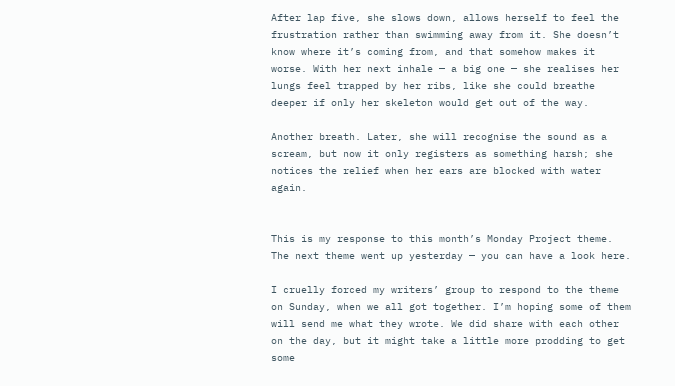After lap five, she slows down, allows herself to feel the frustration rather than swimming away from it. She doesn’t know where it’s coming from, and that somehow makes it worse. With her next inhale — a big one — she realises her lungs feel trapped by her ribs, like she could breathe deeper if only her skeleton would get out of the way.

Another breath. Later, she will recognise the sound as a scream, but now it only registers as something harsh; she notices the relief when her ears are blocked with water again.


This is my response to this month’s Monday Project theme. The next theme went up yesterday — you can have a look here.

I cruelly forced my writers’ group to respond to the theme on Sunday, when we all got together. I’m hoping some of them will send me what they wrote. We did share with each other on the day, but it might take a little more prodding to get some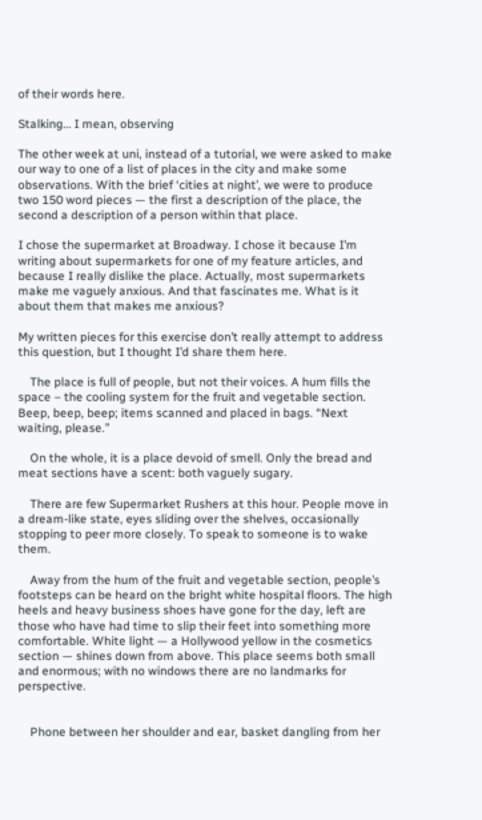of their words here.

Stalking… I mean, observing

The other week at uni, instead of a tutorial, we were asked to make our way to one of a list of places in the city and make some observations. With the brief ‘cities at night’, we were to produce two 150 word pieces — the first a description of the place, the second a description of a person within that place.

I chose the supermarket at Broadway. I chose it because I’m writing about supermarkets for one of my feature articles, and because I really dislike the place. Actually, most supermarkets make me vaguely anxious. And that fascinates me. What is it about them that makes me anxious?

My written pieces for this exercise don’t really attempt to address this question, but I thought I’d share them here.

    The place is full of people, but not their voices. A hum fills the space – the cooling system for the fruit and vegetable section. Beep, beep, beep; items scanned and placed in bags. “Next waiting, please.”

    On the whole, it is a place devoid of smell. Only the bread and meat sections have a scent: both vaguely sugary.

    There are few Supermarket Rushers at this hour. People move in a dream-like state, eyes sliding over the shelves, occasionally stopping to peer more closely. To speak to someone is to wake them.

    Away from the hum of the fruit and vegetable section, people’s footsteps can be heard on the bright white hospital floors. The high heels and heavy business shoes have gone for the day, left are those who have had time to slip their feet into something more comfortable. White light — a Hollywood yellow in the cosmetics section — shines down from above. This place seems both small and enormous; with no windows there are no landmarks for perspective.


    Phone between her shoulder and ear, basket dangling from her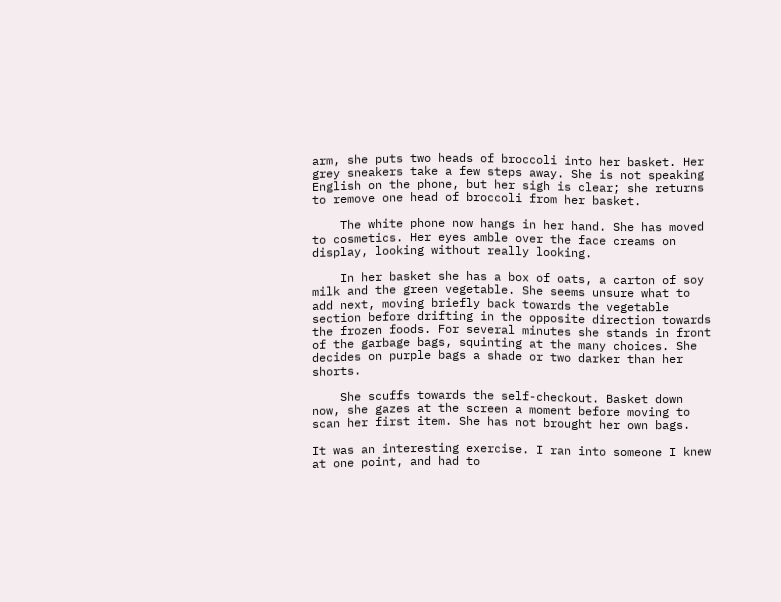arm, she puts two heads of broccoli into her basket. Her grey sneakers take a few steps away. She is not speaking English on the phone, but her sigh is clear; she returns to remove one head of broccoli from her basket.

    The white phone now hangs in her hand. She has moved to cosmetics. Her eyes amble over the face creams on display, looking without really looking.

    In her basket she has a box of oats, a carton of soy milk and the green vegetable. She seems unsure what to add next, moving briefly back towards the vegetable section before drifting in the opposite direction towards the frozen foods. For several minutes she stands in front of the garbage bags, squinting at the many choices. She decides on purple bags a shade or two darker than her shorts.

    She scuffs towards the self-checkout. Basket down now, she gazes at the screen a moment before moving to scan her first item. She has not brought her own bags.

It was an interesting exercise. I ran into someone I knew at one point, and had to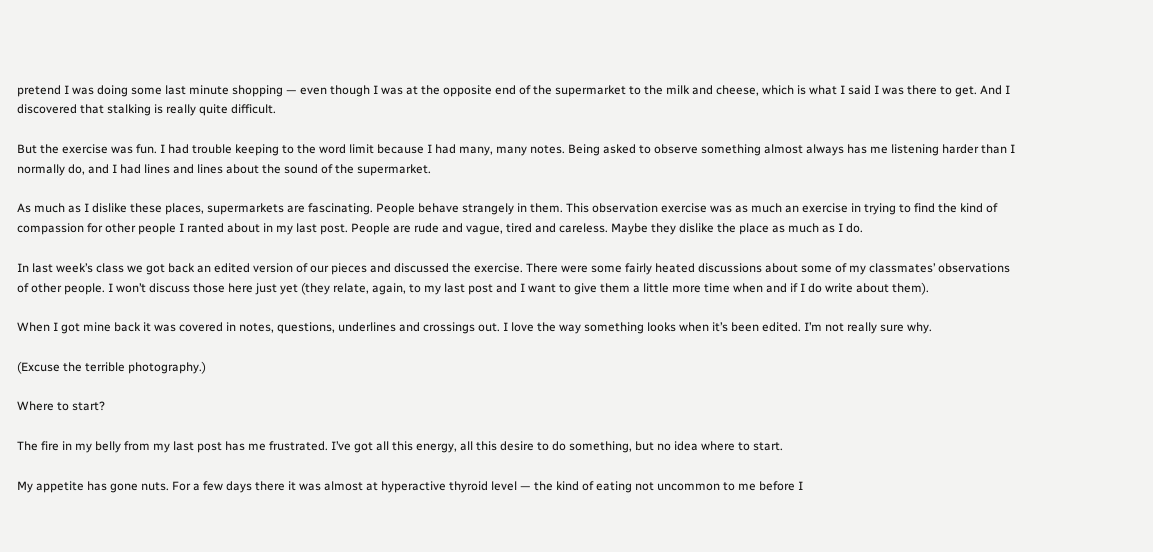pretend I was doing some last minute shopping — even though I was at the opposite end of the supermarket to the milk and cheese, which is what I said I was there to get. And I discovered that stalking is really quite difficult.

But the exercise was fun. I had trouble keeping to the word limit because I had many, many notes. Being asked to observe something almost always has me listening harder than I normally do, and I had lines and lines about the sound of the supermarket.

As much as I dislike these places, supermarkets are fascinating. People behave strangely in them. This observation exercise was as much an exercise in trying to find the kind of compassion for other people I ranted about in my last post. People are rude and vague, tired and careless. Maybe they dislike the place as much as I do.

In last week’s class we got back an edited version of our pieces and discussed the exercise. There were some fairly heated discussions about some of my classmates’ observations of other people. I won’t discuss those here just yet (they relate, again, to my last post and I want to give them a little more time when and if I do write about them).

When I got mine back it was covered in notes, questions, underlines and crossings out. I love the way something looks when it’s been edited. I’m not really sure why.

(Excuse the terrible photography.)

Where to start?

The fire in my belly from my last post has me frustrated. I’ve got all this energy, all this desire to do something, but no idea where to start.

My appetite has gone nuts. For a few days there it was almost at hyperactive thyroid level — the kind of eating not uncommon to me before I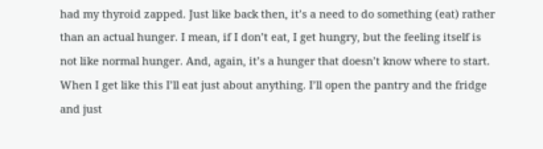had my thyroid zapped. Just like back then, it’s a need to do something (eat) rather than an actual hunger. I mean, if I don’t eat, I get hungry, but the feeling itself is not like normal hunger. And, again, it’s a hunger that doesn’t know where to start. When I get like this I’ll eat just about anything. I’ll open the pantry and the fridge and just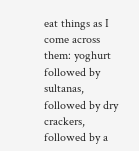eat things as I come across them: yoghurt followed by sultanas, followed by dry crackers, followed by a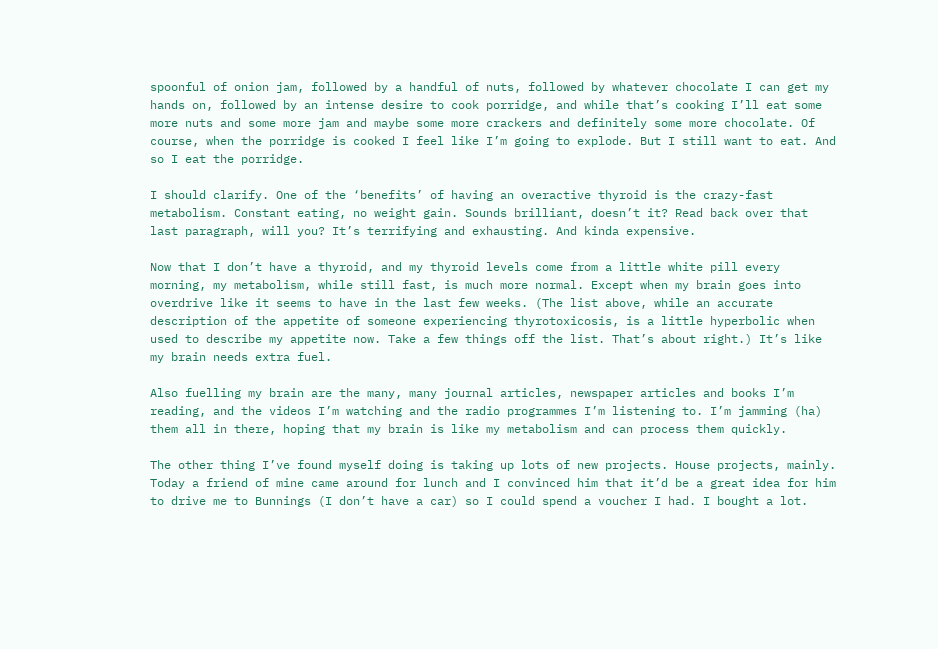spoonful of onion jam, followed by a handful of nuts, followed by whatever chocolate I can get my hands on, followed by an intense desire to cook porridge, and while that’s cooking I’ll eat some more nuts and some more jam and maybe some more crackers and definitely some more chocolate. Of course, when the porridge is cooked I feel like I’m going to explode. But I still want to eat. And so I eat the porridge.

I should clarify. One of the ‘benefits’ of having an overactive thyroid is the crazy-fast metabolism. Constant eating, no weight gain. Sounds brilliant, doesn’t it? Read back over that last paragraph, will you? It’s terrifying and exhausting. And kinda expensive.

Now that I don’t have a thyroid, and my thyroid levels come from a little white pill every morning, my metabolism, while still fast, is much more normal. Except when my brain goes into overdrive like it seems to have in the last few weeks. (The list above, while an accurate description of the appetite of someone experiencing thyrotoxicosis, is a little hyperbolic when used to describe my appetite now. Take a few things off the list. That’s about right.) It’s like my brain needs extra fuel.

Also fuelling my brain are the many, many journal articles, newspaper articles and books I’m reading, and the videos I’m watching and the radio programmes I’m listening to. I’m jamming (ha) them all in there, hoping that my brain is like my metabolism and can process them quickly.

The other thing I’ve found myself doing is taking up lots of new projects. House projects, mainly. Today a friend of mine came around for lunch and I convinced him that it’d be a great idea for him to drive me to Bunnings (I don’t have a car) so I could spend a voucher I had. I bought a lot.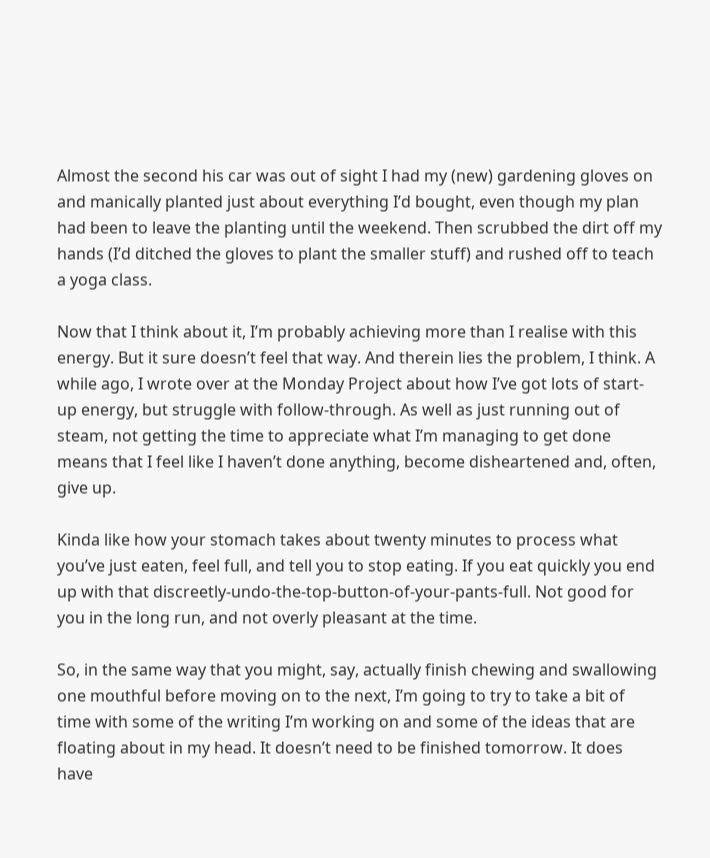Almost the second his car was out of sight I had my (new) gardening gloves on and manically planted just about everything I’d bought, even though my plan had been to leave the planting until the weekend. Then scrubbed the dirt off my hands (I’d ditched the gloves to plant the smaller stuff) and rushed off to teach a yoga class.

Now that I think about it, I’m probably achieving more than I realise with this energy. But it sure doesn’t feel that way. And therein lies the problem, I think. A while ago, I wrote over at the Monday Project about how I’ve got lots of start-up energy, but struggle with follow-through. As well as just running out of steam, not getting the time to appreciate what I’m managing to get done means that I feel like I haven’t done anything, become disheartened and, often, give up.

Kinda like how your stomach takes about twenty minutes to process what you’ve just eaten, feel full, and tell you to stop eating. If you eat quickly you end up with that discreetly-undo-the-top-button-of-your-pants-full. Not good for you in the long run, and not overly pleasant at the time.

So, in the same way that you might, say, actually finish chewing and swallowing one mouthful before moving on to the next, I’m going to try to take a bit of time with some of the writing I’m working on and some of the ideas that are floating about in my head. It doesn’t need to be finished tomorrow. It does have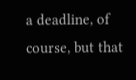a deadline, of course, but that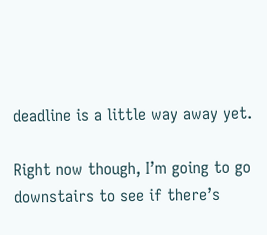deadline is a little way away yet.

Right now though, I’m going to go downstairs to see if there’s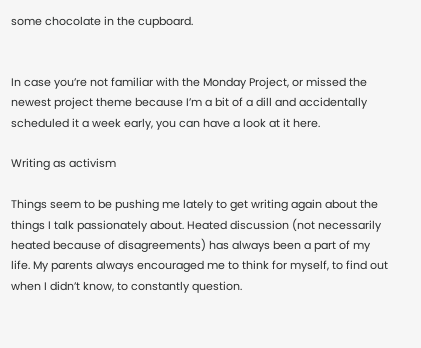some chocolate in the cupboard.


In case you’re not familiar with the Monday Project, or missed the newest project theme because I’m a bit of a dill and accidentally scheduled it a week early, you can have a look at it here.

Writing as activism

Things seem to be pushing me lately to get writing again about the things I talk passionately about. Heated discussion (not necessarily heated because of disagreements) has always been a part of my life. My parents always encouraged me to think for myself, to find out when I didn’t know, to constantly question.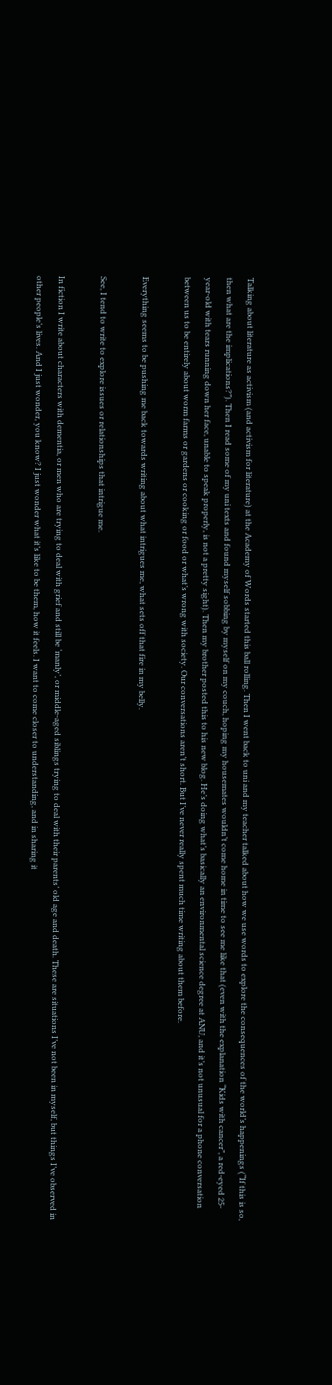Talking about literature as activism (and activism for literature) at the Academy of Words started this ball rolling. Then I went back to uni and my teacher talked about how we use words to explore the consequences of the world’s happenings (“If this is so, then what are the implications?”). Then I read some of my uni texts and found myself sobbing by myself on my couch, hoping my housemates wouldn’t come home in time to see me like that (even with the explanation “Kids with cancer”, a red-eyed 25-year-old with tears running down her face, unable to speak properly, is not a pretty sight). Then my brother posted this to his new blog. He’s doing what’s basically an environmental science degree at ANU, and it’s not unusual for a phone conversation between us to be entirely about worm farms or gardens or cooking or food or what’s wrong with society. Our conversations aren’t short. But I’ve never really spent much time writing about them before.

Everything seems to be pushing me back towards writing about what intrigues me, what sets off that fire in my belly.

See, I tend to write to explore issues or relationships that intrigue me.

In fiction I write about characters with dementia, or men who are trying to deal with grief and still be ‘manly’, or middle-aged siblings trying to deal with their parents’ old age and death. These are situations I’ve not been in myself, but things I’ve observed in other people’s lives. And I just wonder, you know? I just wonder what it’s like to be them, how it feels. I want to come closer to understanding, and in sharing it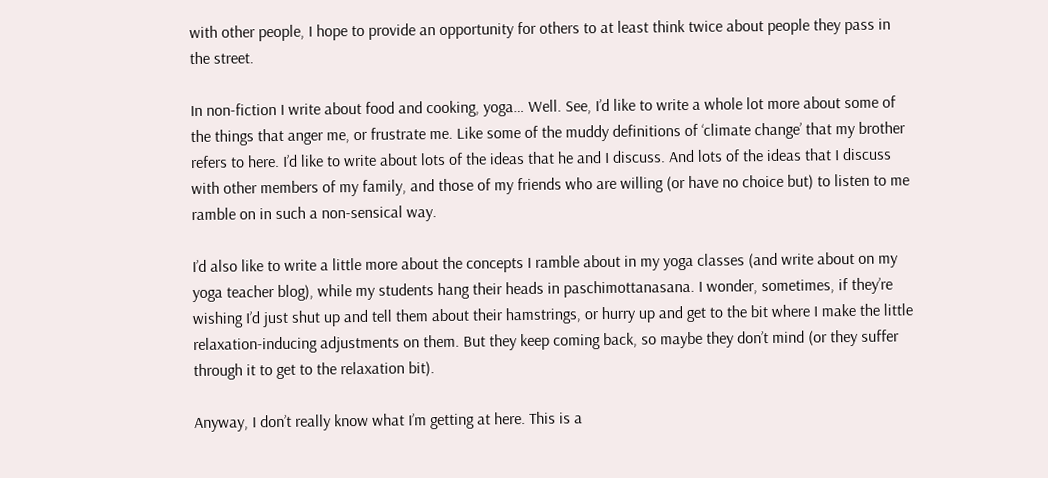with other people, I hope to provide an opportunity for others to at least think twice about people they pass in the street.

In non-fiction I write about food and cooking, yoga… Well. See, I’d like to write a whole lot more about some of the things that anger me, or frustrate me. Like some of the muddy definitions of ‘climate change’ that my brother refers to here. I’d like to write about lots of the ideas that he and I discuss. And lots of the ideas that I discuss with other members of my family, and those of my friends who are willing (or have no choice but) to listen to me ramble on in such a non-sensical way.

I’d also like to write a little more about the concepts I ramble about in my yoga classes (and write about on my yoga teacher blog), while my students hang their heads in paschimottanasana. I wonder, sometimes, if they’re wishing I’d just shut up and tell them about their hamstrings, or hurry up and get to the bit where I make the little relaxation-inducing adjustments on them. But they keep coming back, so maybe they don’t mind (or they suffer through it to get to the relaxation bit).

Anyway, I don’t really know what I’m getting at here. This is a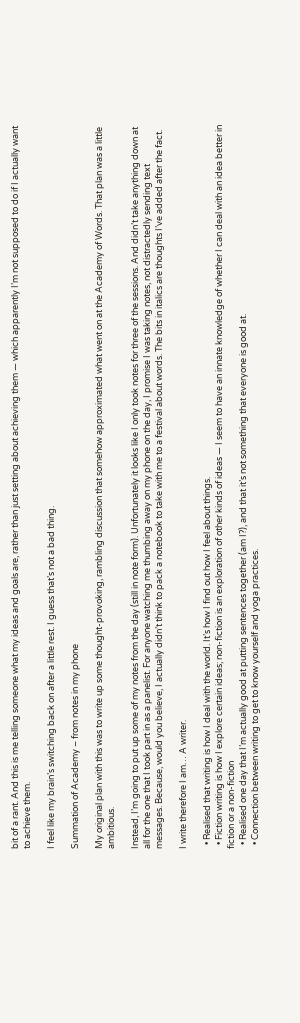bit of a rant. And this is me telling someone what my ideas and goals are, rather than just setting about achieving them — which apparently I’m not supposed to do if I actually want to achieve them.

I feel like my brain’s switching back on after a little rest. I guess that’s not a bad thing.

Summation of Academy – from notes in my phone

My original plan with this was to write up some thought-provoking, rambling discussion that somehow approximated what went on at the Academy of Words. That plan was a little ambitious.

Instead, I’m going to put up some of my notes from the day (still in note form). Unfortunately it looks like I only took notes for three of the sessions. And didn’t take anything down at all for the one that I took part in as a panelist. For anyone watching me thumbing away on my phone on the day, I promise I was taking notes, not distractedly sending text messages. Because, would you believe, I actually didn’t think to pack a notebook to take with me to a festival about words. The bits in italics are thoughts I’ve added after the fact.

I write therefore I am… A writer.

  • Realised that writing is how I deal with the world. It’s how I find out how I feel about things.
  • Fiction writing is how I explore certain ideas; non-fiction is an exploration of other kinds of ideas — I seem to have an innate knowledge of whether I can deal with an idea better in fiction or a non-fiction
  • Realised one day that I’m actually good at putting sentences together (am I?), and that it’s not something that everyone is good at.
  • Connection between writing to get to know yourself and yoga practices.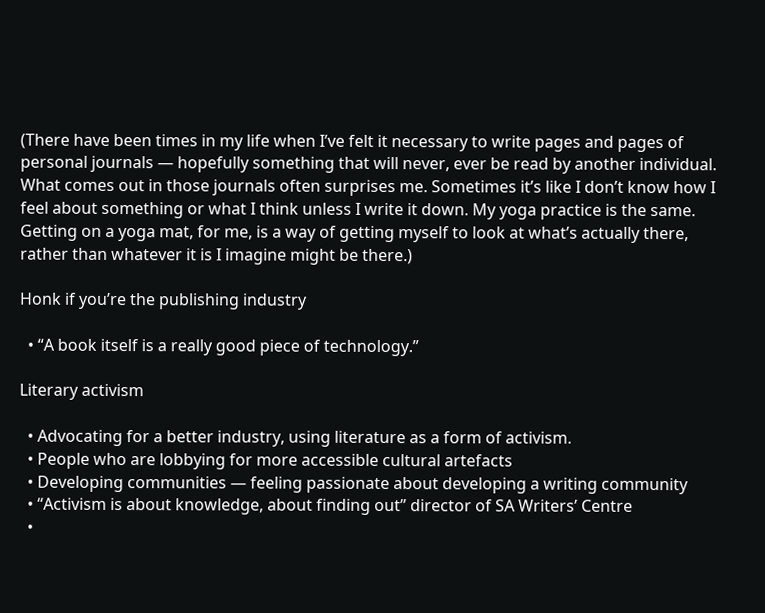(There have been times in my life when I’ve felt it necessary to write pages and pages of personal journals — hopefully something that will never, ever be read by another individual. What comes out in those journals often surprises me. Sometimes it’s like I don’t know how I feel about something or what I think unless I write it down. My yoga practice is the same. Getting on a yoga mat, for me, is a way of getting myself to look at what’s actually there, rather than whatever it is I imagine might be there.)

Honk if you’re the publishing industry

  • “A book itself is a really good piece of technology.”

Literary activism

  • Advocating for a better industry, using literature as a form of activism.
  • People who are lobbying for more accessible cultural artefacts
  • Developing communities — feeling passionate about developing a writing community
  • “Activism is about knowledge, about finding out” director of SA Writers’ Centre
  •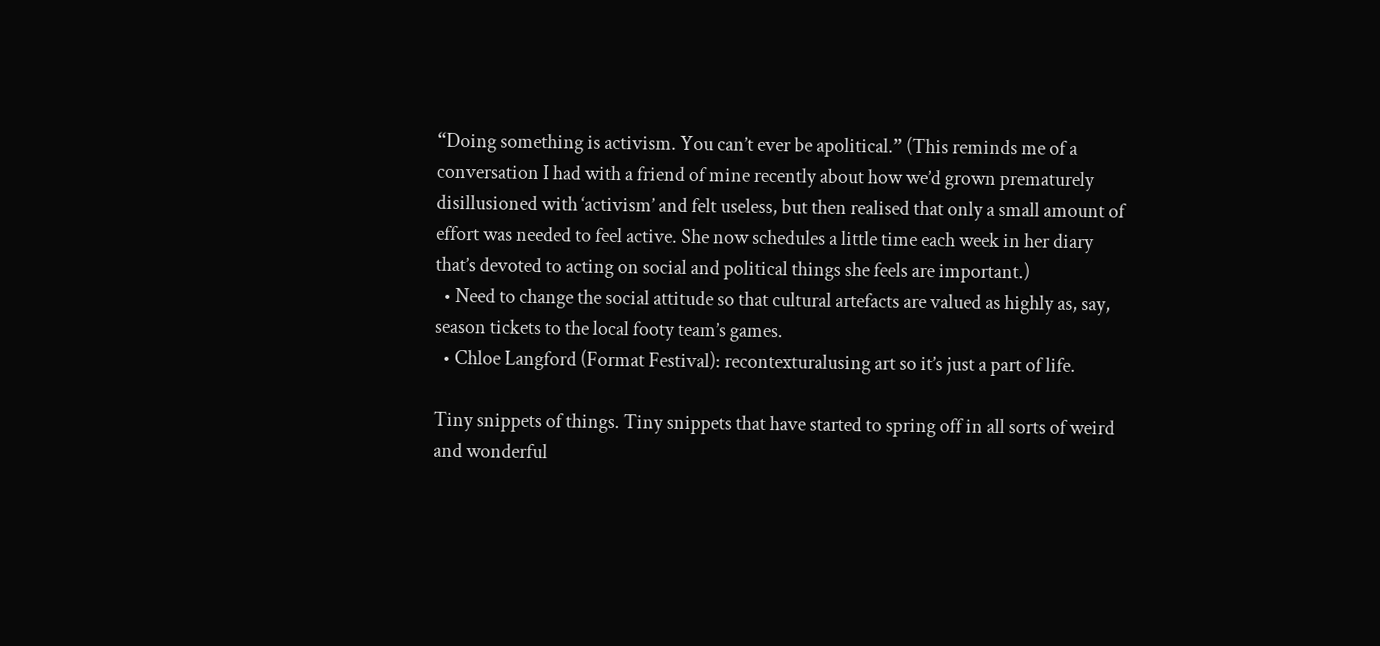“Doing something is activism. You can’t ever be apolitical.” (This reminds me of a conversation I had with a friend of mine recently about how we’d grown prematurely disillusioned with ‘activism’ and felt useless, but then realised that only a small amount of effort was needed to feel active. She now schedules a little time each week in her diary that’s devoted to acting on social and political things she feels are important.)
  • Need to change the social attitude so that cultural artefacts are valued as highly as, say, season tickets to the local footy team’s games.
  • Chloe Langford (Format Festival): recontexturalusing art so it’s just a part of life.

Tiny snippets of things. Tiny snippets that have started to spring off in all sorts of weird and wonderful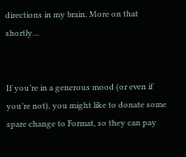directions in my brain. More on that shortly…


If you’re in a generous mood (or even if you’re not), you might like to donate some spare change to Format, so they can pay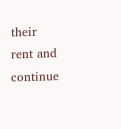their rent and continue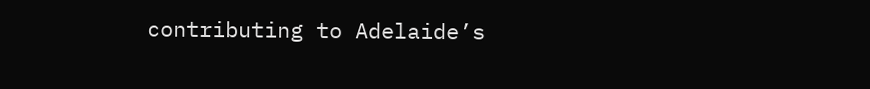contributing to Adelaide’s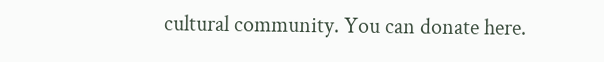cultural community. You can donate here.